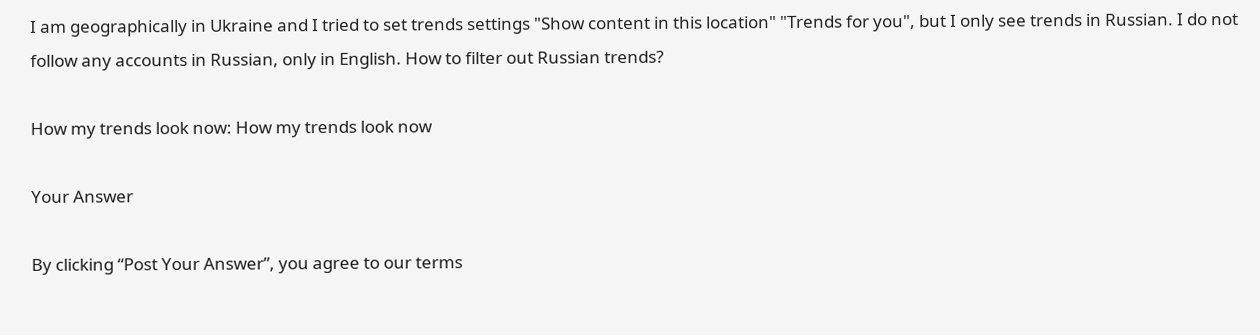I am geographically in Ukraine and I tried to set trends settings "Show content in this location" "Trends for you", but I only see trends in Russian. I do not follow any accounts in Russian, only in English. How to filter out Russian trends?

How my trends look now: How my trends look now

Your Answer

By clicking “Post Your Answer”, you agree to our terms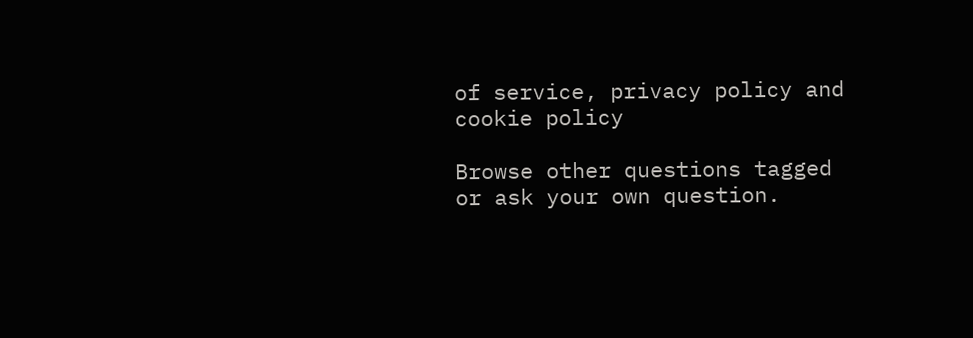of service, privacy policy and cookie policy

Browse other questions tagged or ask your own question.